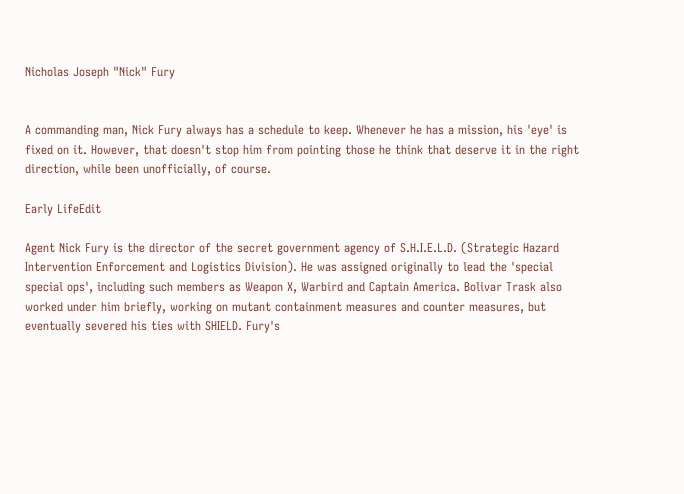Nicholas Joseph "Nick" Fury


A commanding man, Nick Fury always has a schedule to keep. Whenever he has a mission, his 'eye' is fixed on it. However, that doesn't stop him from pointing those he think that deserve it in the right direction, while been unofficially, of course.

Early LifeEdit

Agent Nick Fury is the director of the secret government agency of S.H.I.E.L.D. (Strategic Hazard Intervention Enforcement and Logistics Division). He was assigned originally to lead the 'special special ops', including such members as Weapon X, Warbird and Captain America. Bolivar Trask also worked under him briefly, working on mutant containment measures and counter measures, but eventually severed his ties with SHIELD. Fury's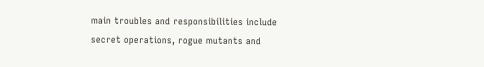main troubles and responsibilities include secret operations, rogue mutants and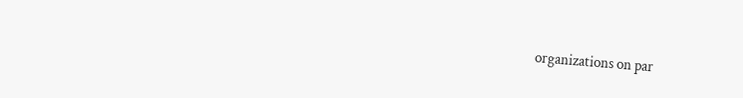organizations on par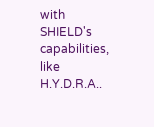with SHIELD's capabilities, like H.Y.D.R.A..